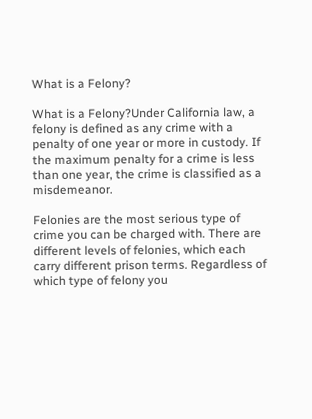What is a Felony?

What is a Felony?Under California law, a felony is defined as any crime with a penalty of one year or more in custody. If the maximum penalty for a crime is less than one year, the crime is classified as a misdemeanor.

Felonies are the most serious type of crime you can be charged with. There are different levels of felonies, which each carry different prison terms. Regardless of which type of felony you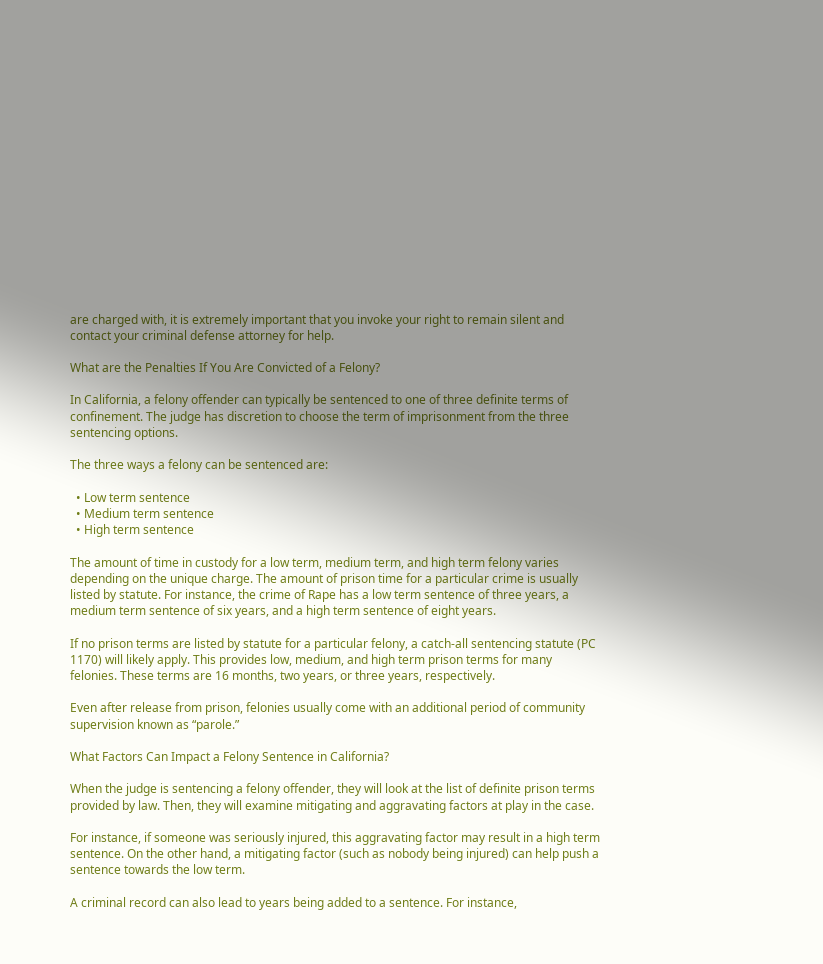are charged with, it is extremely important that you invoke your right to remain silent and contact your criminal defense attorney for help.

What are the Penalties If You Are Convicted of a Felony?

In California, a felony offender can typically be sentenced to one of three definite terms of confinement. The judge has discretion to choose the term of imprisonment from the three sentencing options.

The three ways a felony can be sentenced are:

  • Low term sentence
  • Medium term sentence
  • High term sentence

The amount of time in custody for a low term, medium term, and high term felony varies depending on the unique charge. The amount of prison time for a particular crime is usually listed by statute. For instance, the crime of Rape has a low term sentence of three years, a medium term sentence of six years, and a high term sentence of eight years.

If no prison terms are listed by statute for a particular felony, a catch-all sentencing statute (PC 1170) will likely apply. This provides low, medium, and high term prison terms for many felonies. These terms are 16 months, two years, or three years, respectively.

Even after release from prison, felonies usually come with an additional period of community supervision known as “parole.”

What Factors Can Impact a Felony Sentence in California?

When the judge is sentencing a felony offender, they will look at the list of definite prison terms provided by law. Then, they will examine mitigating and aggravating factors at play in the case.

For instance, if someone was seriously injured, this aggravating factor may result in a high term sentence. On the other hand, a mitigating factor (such as nobody being injured) can help push a sentence towards the low term.

A criminal record can also lead to years being added to a sentence. For instance,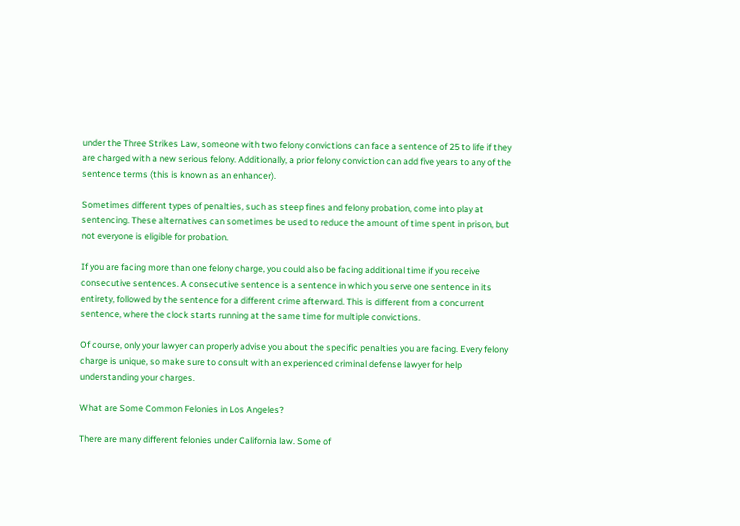under the Three Strikes Law, someone with two felony convictions can face a sentence of 25 to life if they are charged with a new serious felony. Additionally, a prior felony conviction can add five years to any of the sentence terms (this is known as an enhancer).

Sometimes different types of penalties, such as steep fines and felony probation, come into play at sentencing. These alternatives can sometimes be used to reduce the amount of time spent in prison, but not everyone is eligible for probation.

If you are facing more than one felony charge, you could also be facing additional time if you receive consecutive sentences. A consecutive sentence is a sentence in which you serve one sentence in its entirety, followed by the sentence for a different crime afterward. This is different from a concurrent sentence, where the clock starts running at the same time for multiple convictions.

Of course, only your lawyer can properly advise you about the specific penalties you are facing. Every felony charge is unique, so make sure to consult with an experienced criminal defense lawyer for help understanding your charges.

What are Some Common Felonies in Los Angeles?

There are many different felonies under California law. Some of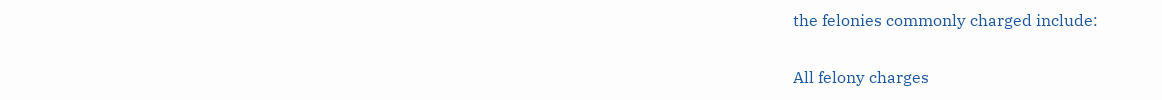the felonies commonly charged include:

All felony charges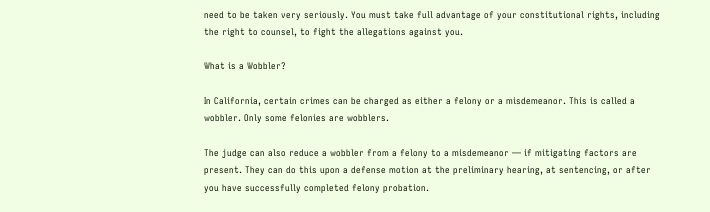need to be taken very seriously. You must take full advantage of your constitutional rights, including the right to counsel, to fight the allegations against you.

What is a Wobbler?

In California, certain crimes can be charged as either a felony or a misdemeanor. This is called a wobbler. Only some felonies are wobblers.

The judge can also reduce a wobbler from a felony to a misdemeanor — if mitigating factors are present. They can do this upon a defense motion at the preliminary hearing, at sentencing, or after you have successfully completed felony probation.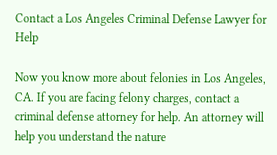Contact a Los Angeles Criminal Defense Lawyer for Help

Now you know more about felonies in Los Angeles, CA. If you are facing felony charges, contact a criminal defense attorney for help. An attorney will help you understand the nature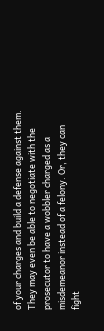of your charges and build a defense against them. They may even be able to negotiate with the prosecutor to have a wobbler charged as a misdemeanor instead of a felony. Or, they can fight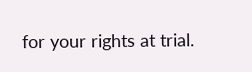for your rights at trial.